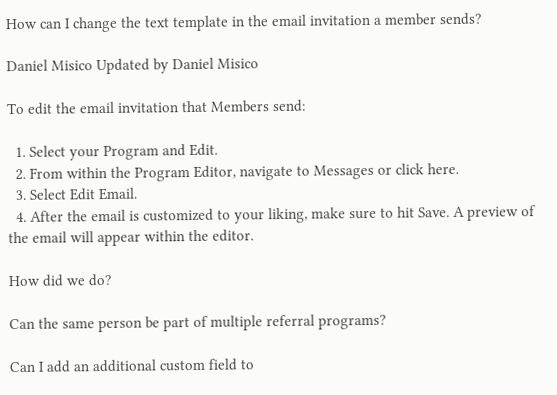How can I change the text template in the email invitation a member sends?

Daniel Misico Updated by Daniel Misico

To edit the email invitation that Members send:

  1. Select your Program and Edit.
  2. From within the Program Editor, navigate to Messages or click here.
  3. Select Edit Email.
  4. After the email is customized to your liking, make sure to hit Save. A preview of the email will appear within the editor.

How did we do?

Can the same person be part of multiple referral programs?

Can I add an additional custom field to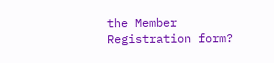the Member Registration form?